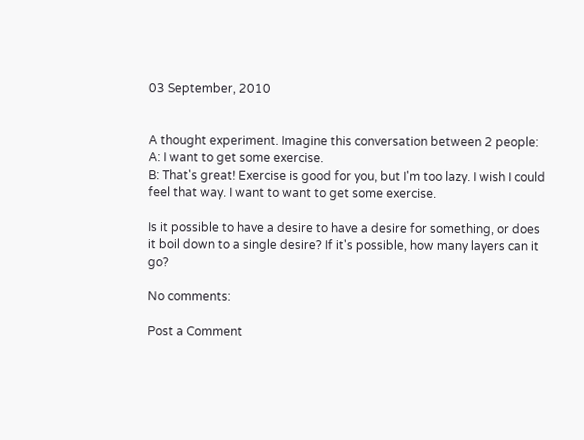03 September, 2010


A thought experiment. Imagine this conversation between 2 people:
A: I want to get some exercise.
B: That's great! Exercise is good for you, but I'm too lazy. I wish I could feel that way. I want to want to get some exercise.

Is it possible to have a desire to have a desire for something, or does it boil down to a single desire? If it's possible, how many layers can it go?

No comments:

Post a Comment